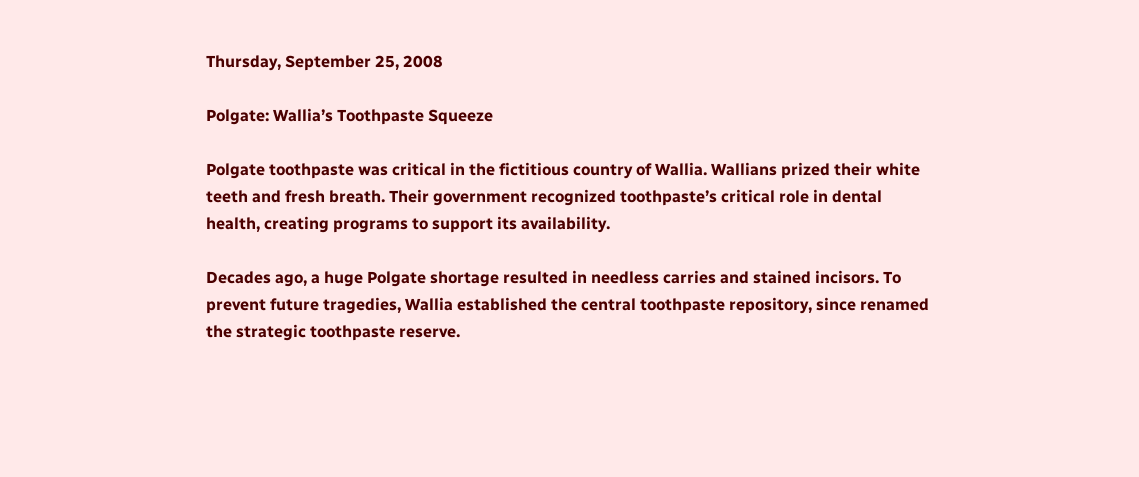Thursday, September 25, 2008

Polgate: Wallia’s Toothpaste Squeeze

Polgate toothpaste was critical in the fictitious country of Wallia. Wallians prized their white teeth and fresh breath. Their government recognized toothpaste’s critical role in dental health, creating programs to support its availability.

Decades ago, a huge Polgate shortage resulted in needless carries and stained incisors. To prevent future tragedies, Wallia established the central toothpaste repository, since renamed the strategic toothpaste reserve.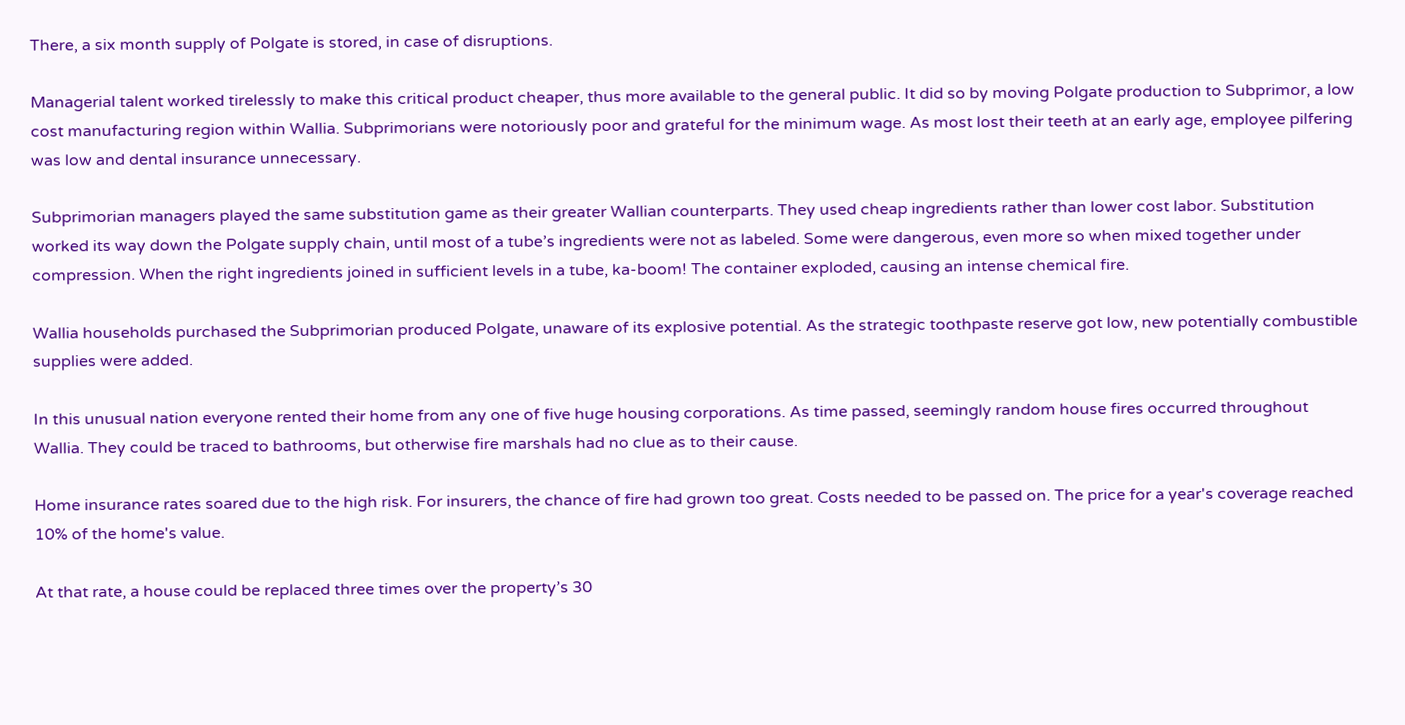There, a six month supply of Polgate is stored, in case of disruptions.

Managerial talent worked tirelessly to make this critical product cheaper, thus more available to the general public. It did so by moving Polgate production to Subprimor, a low cost manufacturing region within Wallia. Subprimorians were notoriously poor and grateful for the minimum wage. As most lost their teeth at an early age, employee pilfering was low and dental insurance unnecessary.

Subprimorian managers played the same substitution game as their greater Wallian counterparts. They used cheap ingredients rather than lower cost labor. Substitution worked its way down the Polgate supply chain, until most of a tube’s ingredients were not as labeled. Some were dangerous, even more so when mixed together under compression. When the right ingredients joined in sufficient levels in a tube, ka-boom! The container exploded, causing an intense chemical fire.

Wallia households purchased the Subprimorian produced Polgate, unaware of its explosive potential. As the strategic toothpaste reserve got low, new potentially combustible supplies were added.

In this unusual nation everyone rented their home from any one of five huge housing corporations. As time passed, seemingly random house fires occurred throughout Wallia. They could be traced to bathrooms, but otherwise fire marshals had no clue as to their cause.

Home insurance rates soared due to the high risk. For insurers, the chance of fire had grown too great. Costs needed to be passed on. The price for a year's coverage reached 10% of the home's value.

At that rate, a house could be replaced three times over the property’s 30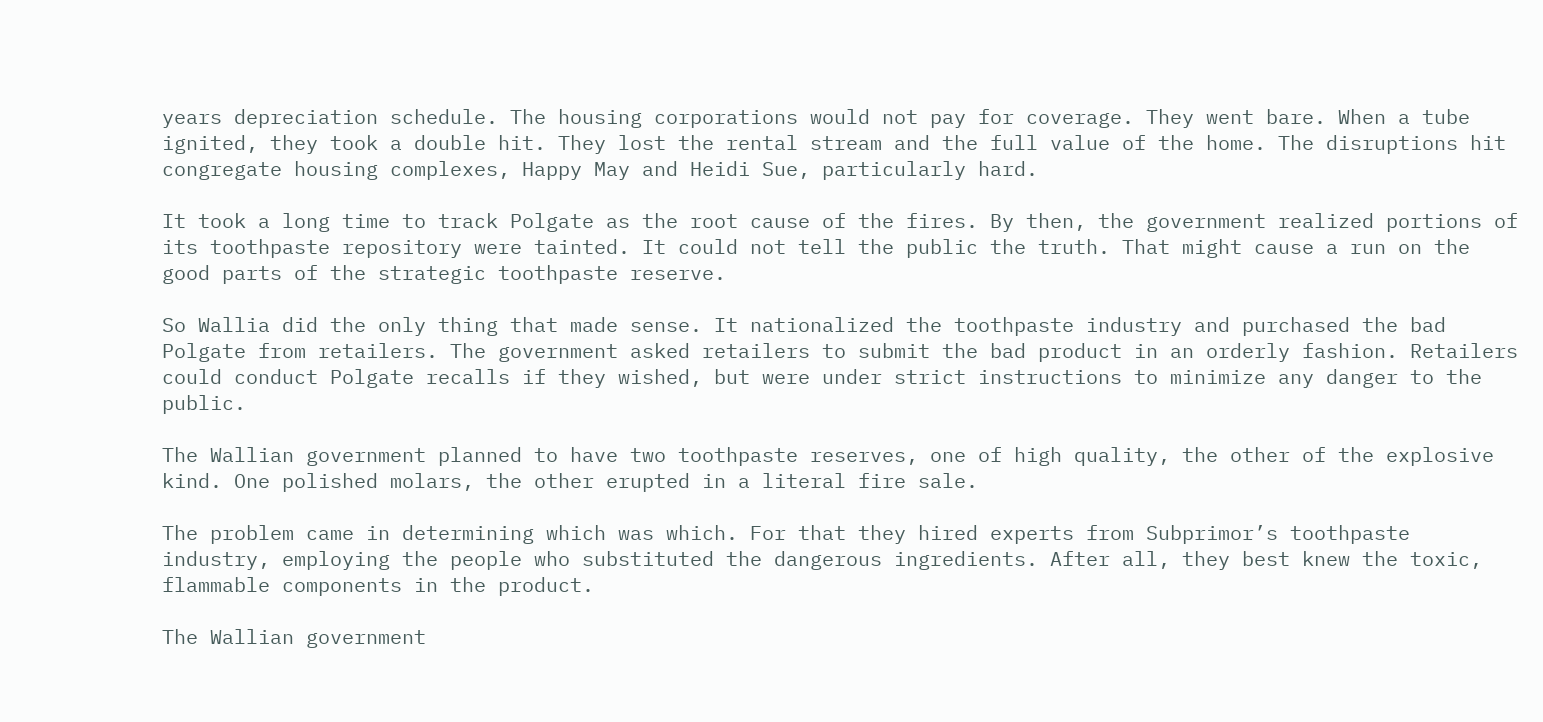years depreciation schedule. The housing corporations would not pay for coverage. They went bare. When a tube ignited, they took a double hit. They lost the rental stream and the full value of the home. The disruptions hit congregate housing complexes, Happy May and Heidi Sue, particularly hard.

It took a long time to track Polgate as the root cause of the fires. By then, the government realized portions of its toothpaste repository were tainted. It could not tell the public the truth. That might cause a run on the good parts of the strategic toothpaste reserve.

So Wallia did the only thing that made sense. It nationalized the toothpaste industry and purchased the bad Polgate from retailers. The government asked retailers to submit the bad product in an orderly fashion. Retailers could conduct Polgate recalls if they wished, but were under strict instructions to minimize any danger to the public.

The Wallian government planned to have two toothpaste reserves, one of high quality, the other of the explosive kind. One polished molars, the other erupted in a literal fire sale.

The problem came in determining which was which. For that they hired experts from Subprimor’s toothpaste industry, employing the people who substituted the dangerous ingredients. After all, they best knew the toxic, flammable components in the product.

The Wallian government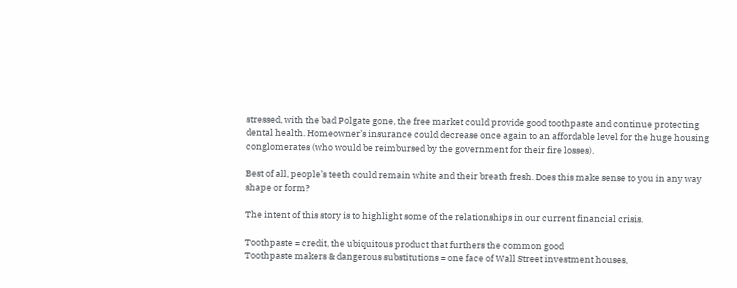stressed, with the bad Polgate gone, the free market could provide good toothpaste and continue protecting dental health. Homeowner’s insurance could decrease once again to an affordable level for the huge housing conglomerates (who would be reimbursed by the government for their fire losses).

Best of all, people’s teeth could remain white and their breath fresh. Does this make sense to you in any way shape or form?

The intent of this story is to highlight some of the relationships in our current financial crisis.

Toothpaste = credit, the ubiquitous product that furthers the common good
Toothpaste makers & dangerous substitutions = one face of Wall Street investment houses,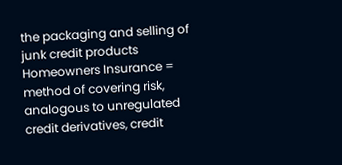the packaging and selling of junk credit products
Homeowners Insurance = method of covering risk, analogous to unregulated credit derivatives, credit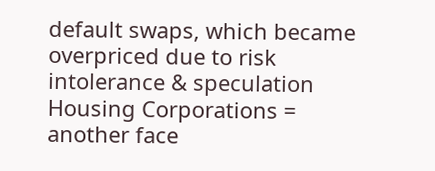default swaps, which became overpriced due to risk intolerance & speculation
Housing Corporations = another face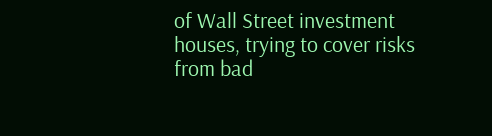of Wall Street investment houses, trying to cover risks from bad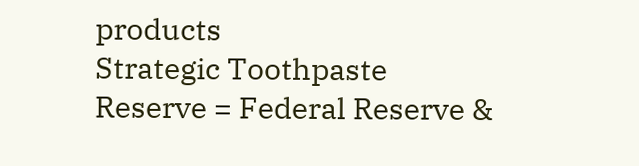products
Strategic Toothpaste Reserve = Federal Reserve &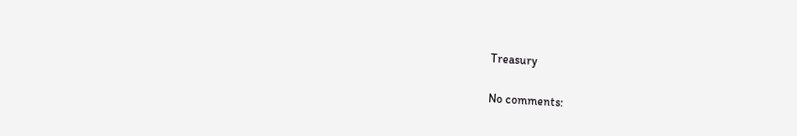Treasury

No comments: